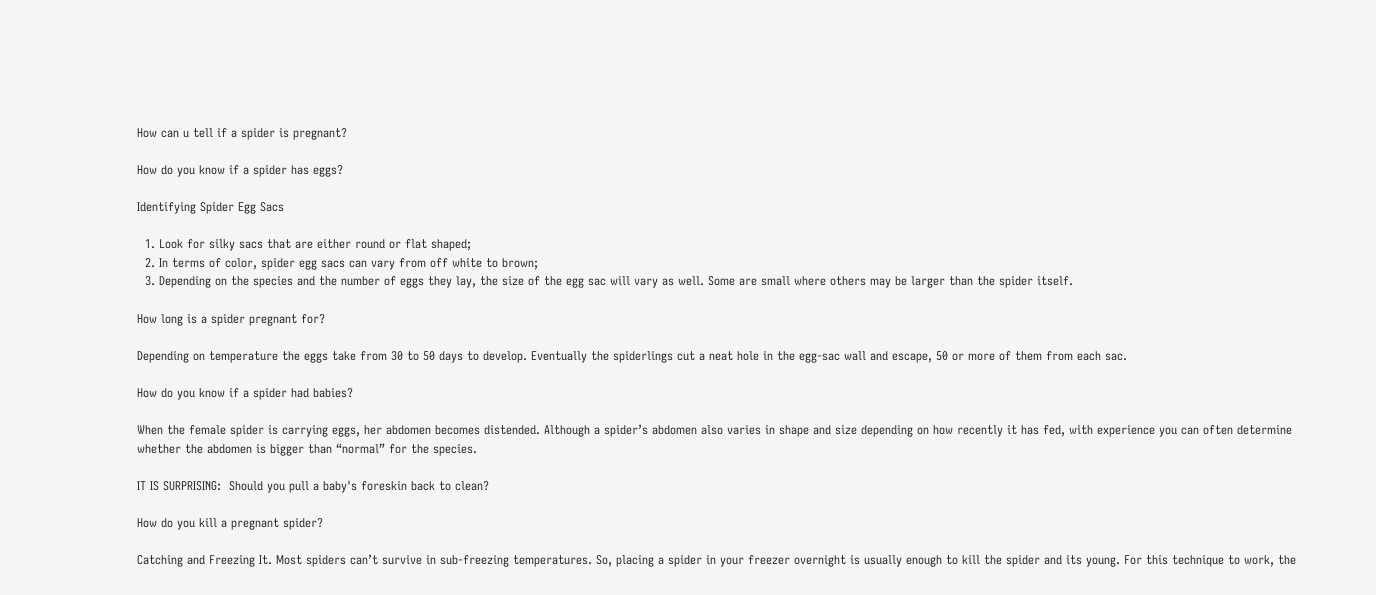How can u tell if a spider is pregnant?

How do you know if a spider has eggs?

Identifying Spider Egg Sacs

  1. Look for silky sacs that are either round or flat shaped;
  2. In terms of color, spider egg sacs can vary from off white to brown;
  3. Depending on the species and the number of eggs they lay, the size of the egg sac will vary as well. Some are small where others may be larger than the spider itself.

How long is a spider pregnant for?

Depending on temperature the eggs take from 30 to 50 days to develop. Eventually the spiderlings cut a neat hole in the egg-sac wall and escape, 50 or more of them from each sac.

How do you know if a spider had babies?

When the female spider is carrying eggs, her abdomen becomes distended. Although a spider’s abdomen also varies in shape and size depending on how recently it has fed, with experience you can often determine whether the abdomen is bigger than “normal” for the species.

IT IS SURPRISING:  Should you pull a baby's foreskin back to clean?

How do you kill a pregnant spider?

Catching and Freezing It. Most spiders can’t survive in sub-freezing temperatures. So, placing a spider in your freezer overnight is usually enough to kill the spider and its young. For this technique to work, the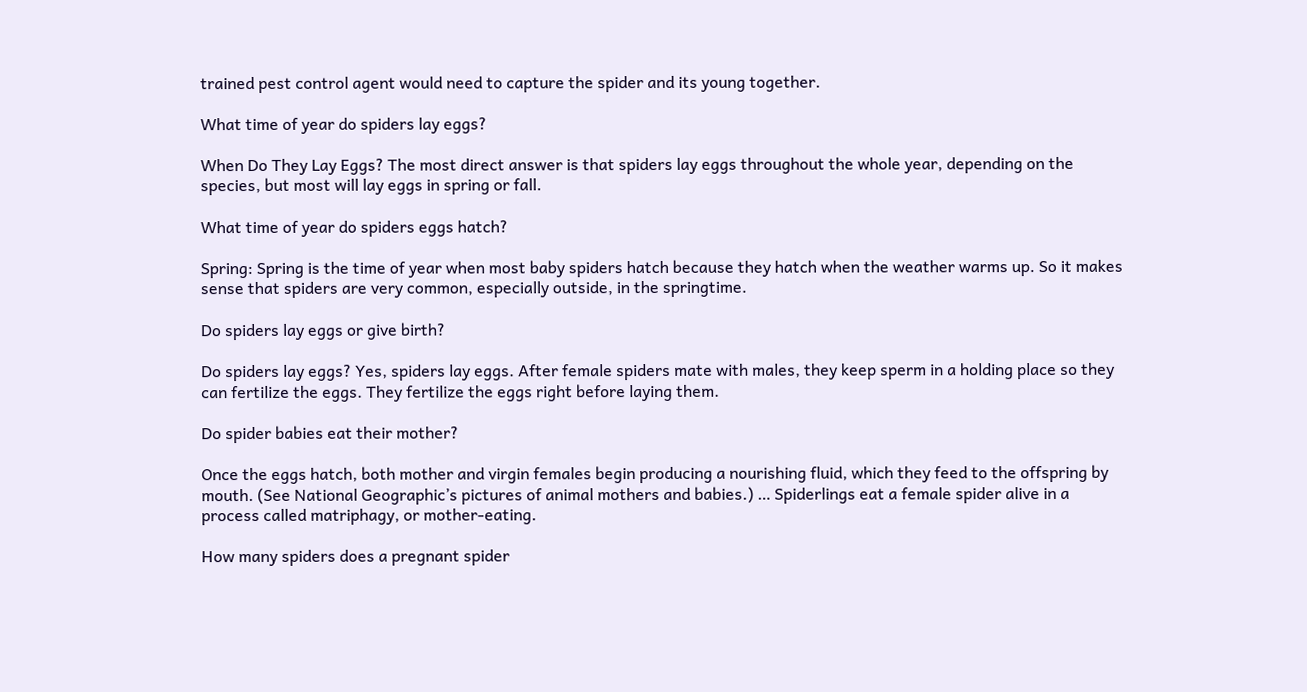trained pest control agent would need to capture the spider and its young together.

What time of year do spiders lay eggs?

When Do They Lay Eggs? The most direct answer is that spiders lay eggs throughout the whole year, depending on the species, but most will lay eggs in spring or fall.

What time of year do spiders eggs hatch?

Spring: Spring is the time of year when most baby spiders hatch because they hatch when the weather warms up. So it makes sense that spiders are very common, especially outside, in the springtime.

Do spiders lay eggs or give birth?

Do spiders lay eggs? Yes, spiders lay eggs. After female spiders mate with males, they keep sperm in a holding place so they can fertilize the eggs. They fertilize the eggs right before laying them.

Do spider babies eat their mother?

Once the eggs hatch, both mother and virgin females begin producing a nourishing fluid, which they feed to the offspring by mouth. (See National Geographic’s pictures of animal mothers and babies.) … Spiderlings eat a female spider alive in a process called matriphagy, or mother-eating.

How many spiders does a pregnant spider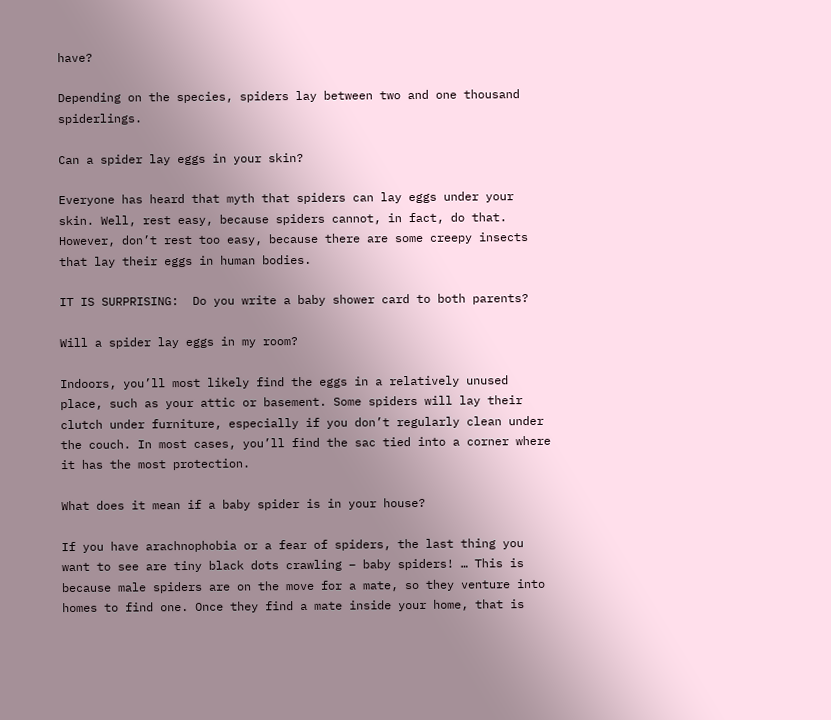have?

Depending on the species, spiders lay between two and one thousand spiderlings.

Can a spider lay eggs in your skin?

Everyone has heard that myth that spiders can lay eggs under your skin. Well, rest easy, because spiders cannot, in fact, do that. However, don’t rest too easy, because there are some creepy insects that lay their eggs in human bodies.

IT IS SURPRISING:  Do you write a baby shower card to both parents?

Will a spider lay eggs in my room?

Indoors, you’ll most likely find the eggs in a relatively unused place, such as your attic or basement. Some spiders will lay their clutch under furniture, especially if you don’t regularly clean under the couch. In most cases, you’ll find the sac tied into a corner where it has the most protection.

What does it mean if a baby spider is in your house?

If you have arachnophobia or a fear of spiders, the last thing you want to see are tiny black dots crawling – baby spiders! … This is because male spiders are on the move for a mate, so they venture into homes to find one. Once they find a mate inside your home, that is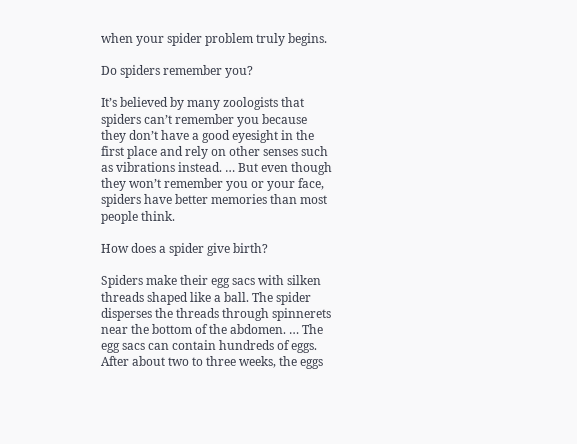when your spider problem truly begins.

Do spiders remember you?

It’s believed by many zoologists that spiders can’t remember you because they don’t have a good eyesight in the first place and rely on other senses such as vibrations instead. … But even though they won’t remember you or your face, spiders have better memories than most people think.

How does a spider give birth?

Spiders make their egg sacs with silken threads shaped like a ball. The spider disperses the threads through spinnerets near the bottom of the abdomen. … The egg sacs can contain hundreds of eggs. After about two to three weeks, the eggs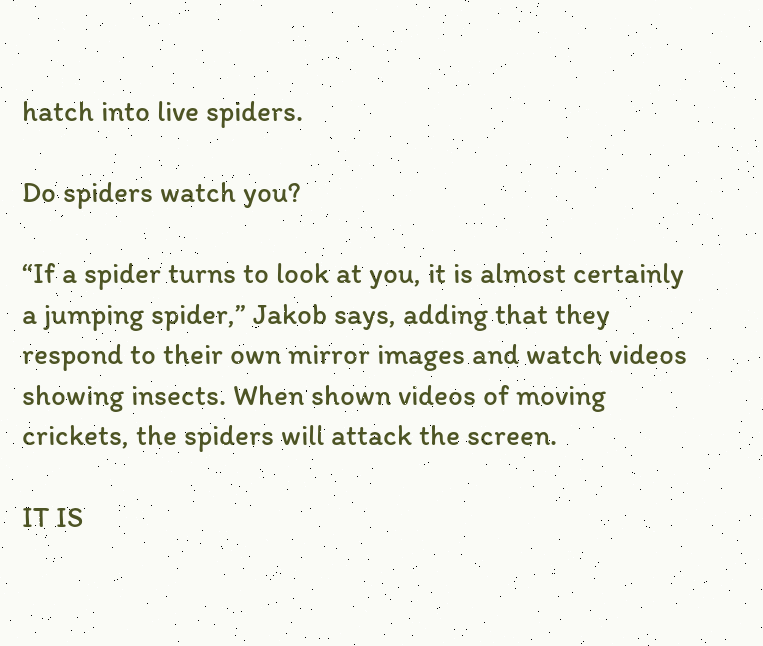hatch into live spiders.

Do spiders watch you?

“If a spider turns to look at you, it is almost certainly a jumping spider,” Jakob says, adding that they respond to their own mirror images and watch videos showing insects. When shown videos of moving crickets, the spiders will attack the screen.

IT IS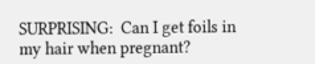SURPRISING:  Can I get foils in my hair when pregnant?